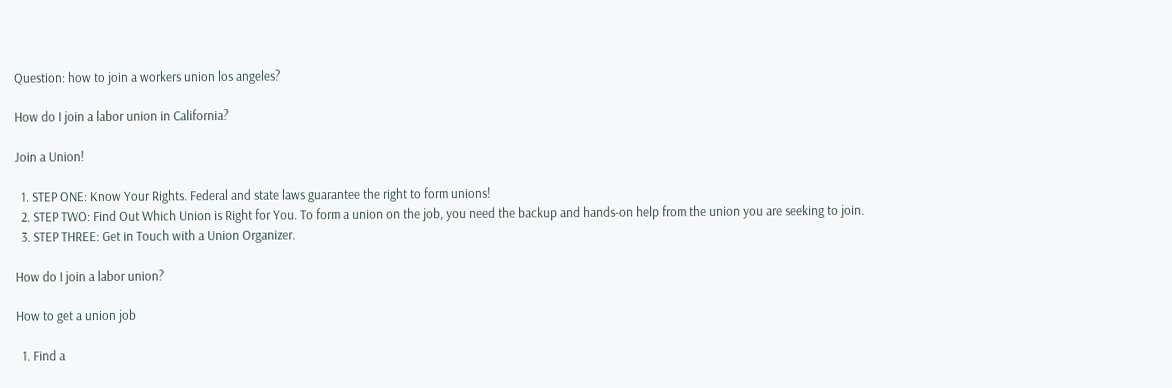Question: how to join a workers union los angeles?

How do I join a labor union in California?

Join a Union!

  1. STEP ONE: Know Your Rights. Federal and state laws guarantee the right to form unions!
  2. STEP TWO: Find Out Which Union is Right for You. To form a union on the job, you need the backup and hands-on help from the union you are seeking to join.
  3. STEP THREE: Get in Touch with a Union Organizer.

How do I join a labor union?

How to get a union job

  1. Find a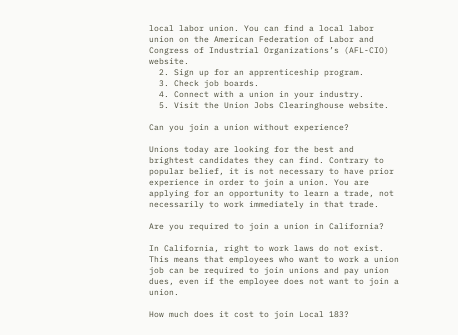local labor union. You can find a local labor union on the American Federation of Labor and Congress of Industrial Organizations’s (AFL-CIO) website.
  2. Sign up for an apprenticeship program.
  3. Check job boards.
  4. Connect with a union in your industry.
  5. Visit the Union Jobs Clearinghouse website.

Can you join a union without experience?

Unions today are looking for the best and brightest candidates they can find. Contrary to popular belief, it is not necessary to have prior experience in order to join a union. You are applying for an opportunity to learn a trade, not necessarily to work immediately in that trade.

Are you required to join a union in California?

In California, right to work laws do not exist. This means that employees who want to work a union job can be required to join unions and pay union dues, even if the employee does not want to join a union.

How much does it cost to join Local 183?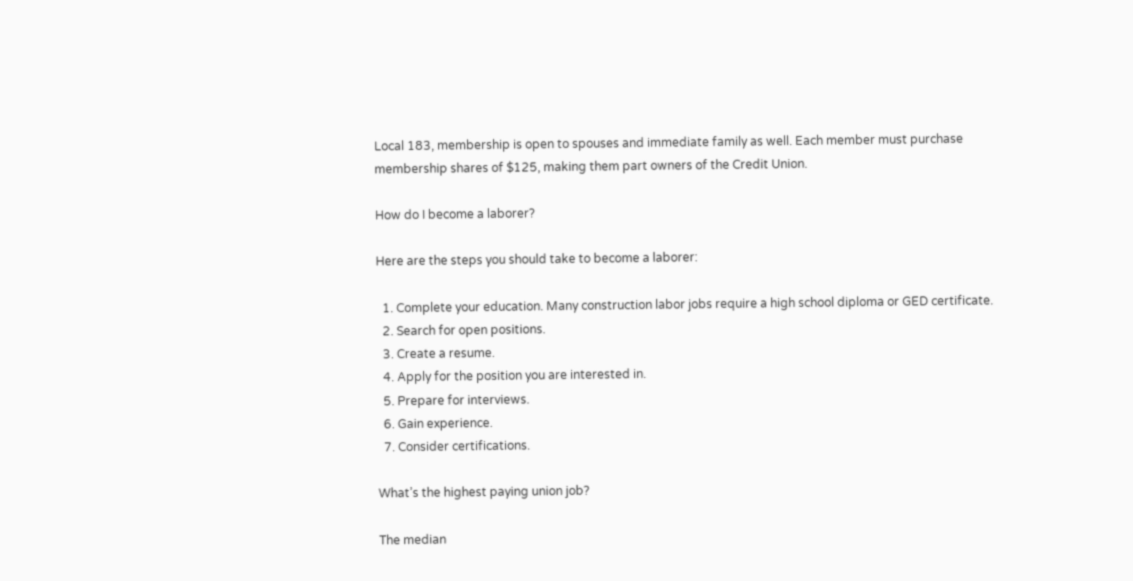Local 183, membership is open to spouses and immediate family as well. Each member must purchase membership shares of $125, making them part owners of the Credit Union.

How do I become a laborer?

Here are the steps you should take to become a laborer:

  1. Complete your education. Many construction labor jobs require a high school diploma or GED certificate.
  2. Search for open positions.
  3. Create a resume.
  4. Apply for the position you are interested in.
  5. Prepare for interviews.
  6. Gain experience.
  7. Consider certifications.

What’s the highest paying union job?

The median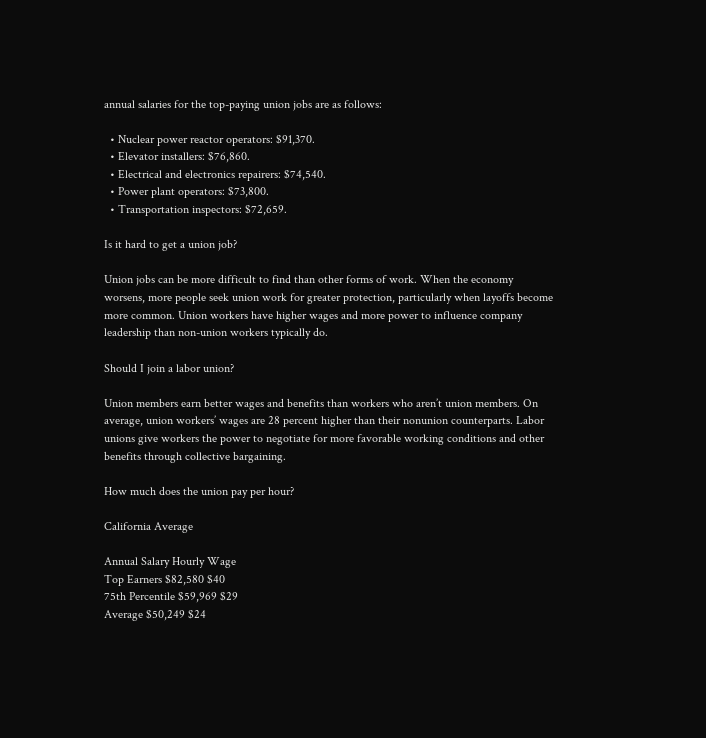annual salaries for the top-paying union jobs are as follows:

  • Nuclear power reactor operators: $91,370.
  • Elevator installers: $76,860.
  • Electrical and electronics repairers: $74,540.
  • Power plant operators: $73,800.
  • Transportation inspectors: $72,659.

Is it hard to get a union job?

Union jobs can be more difficult to find than other forms of work. When the economy worsens, more people seek union work for greater protection, particularly when layoffs become more common. Union workers have higher wages and more power to influence company leadership than non-union workers typically do.

Should I join a labor union?

Union members earn better wages and benefits than workers who aren’t union members. On average, union workers’ wages are 28 percent higher than their nonunion counterparts. Labor unions give workers the power to negotiate for more favorable working conditions and other benefits through collective bargaining.

How much does the union pay per hour?

California Average

Annual Salary Hourly Wage
Top Earners $82,580 $40
75th Percentile $59,969 $29
Average $50,249 $24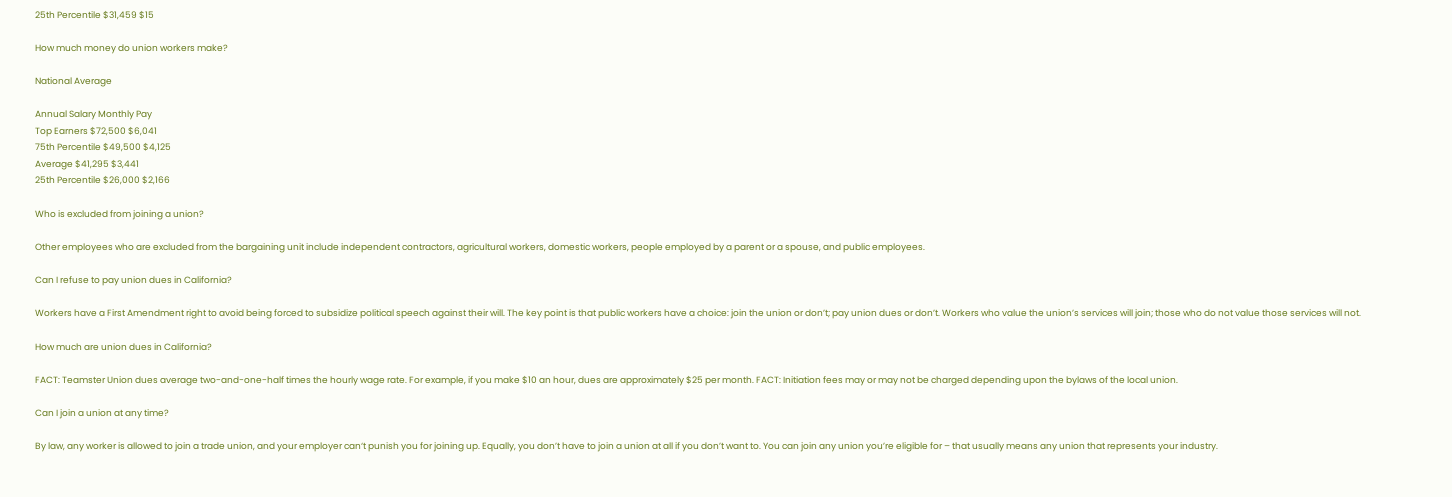25th Percentile $31,459 $15

How much money do union workers make?

National Average

Annual Salary Monthly Pay
Top Earners $72,500 $6,041
75th Percentile $49,500 $4,125
Average $41,295 $3,441
25th Percentile $26,000 $2,166

Who is excluded from joining a union?

Other employees who are excluded from the bargaining unit include independent contractors, agricultural workers, domestic workers, people employed by a parent or a spouse, and public employees.

Can I refuse to pay union dues in California?

Workers have a First Amendment right to avoid being forced to subsidize political speech against their will. The key point is that public workers have a choice: join the union or don’t; pay union dues or don’t. Workers who value the union’s services will join; those who do not value those services will not.

How much are union dues in California?

FACT: Teamster Union dues average two-and-one-half times the hourly wage rate. For example, if you make $10 an hour, dues are approximately $25 per month. FACT: Initiation fees may or may not be charged depending upon the bylaws of the local union.

Can I join a union at any time?

By law, any worker is allowed to join a trade union, and your employer can‘t punish you for joining up. Equally, you don’t have to join a union at all if you don’t want to. You can join any union you’re eligible for – that usually means any union that represents your industry.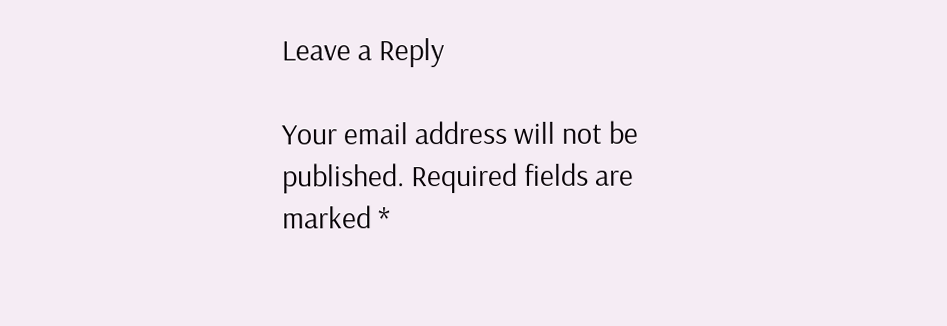Leave a Reply

Your email address will not be published. Required fields are marked *